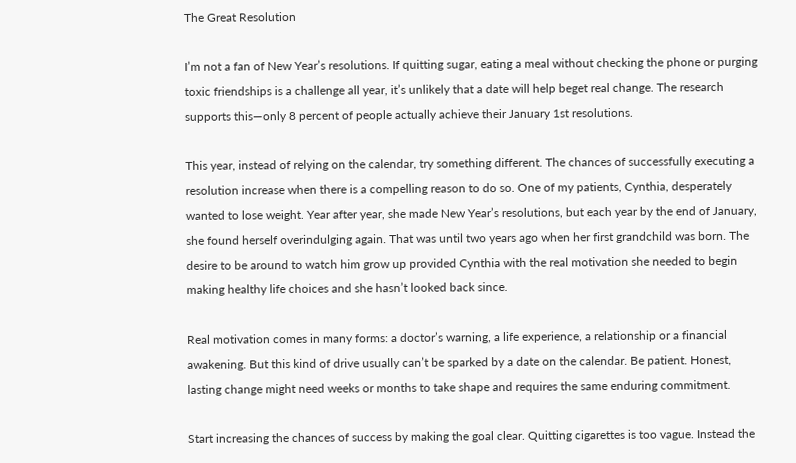The Great Resolution

I’m not a fan of New Year’s resolutions. If quitting sugar, eating a meal without checking the phone or purging toxic friendships is a challenge all year, it’s unlikely that a date will help beget real change. The research supports this—only 8 percent of people actually achieve their January 1st resolutions.

This year, instead of relying on the calendar, try something different. The chances of successfully executing a resolution increase when there is a compelling reason to do so. One of my patients, Cynthia, desperately wanted to lose weight. Year after year, she made New Year’s resolutions, but each year by the end of January, she found herself overindulging again. That was until two years ago when her first grandchild was born. The desire to be around to watch him grow up provided Cynthia with the real motivation she needed to begin making healthy life choices and she hasn’t looked back since.

Real motivation comes in many forms: a doctor’s warning, a life experience, a relationship or a financial awakening. But this kind of drive usually can’t be sparked by a date on the calendar. Be patient. Honest, lasting change might need weeks or months to take shape and requires the same enduring commitment.

Start increasing the chances of success by making the goal clear. Quitting cigarettes is too vague. Instead the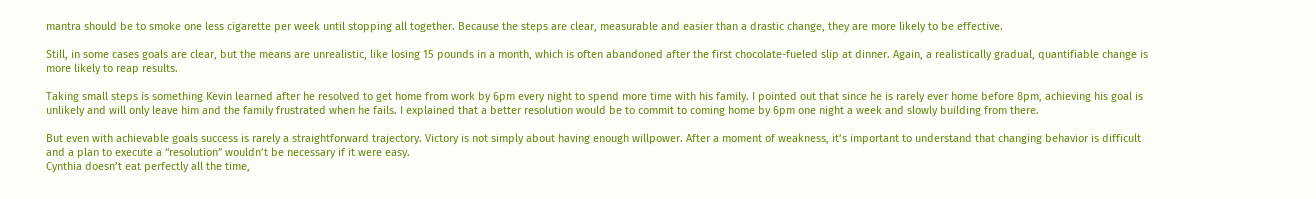mantra should be to smoke one less cigarette per week until stopping all together. Because the steps are clear, measurable and easier than a drastic change, they are more likely to be effective.

Still, in some cases goals are clear, but the means are unrealistic, like losing 15 pounds in a month, which is often abandoned after the first chocolate-fueled slip at dinner. Again, a realistically gradual, quantifiable change is more likely to reap results.

Taking small steps is something Kevin learned after he resolved to get home from work by 6pm every night to spend more time with his family. I pointed out that since he is rarely ever home before 8pm, achieving his goal is unlikely and will only leave him and the family frustrated when he fails. I explained that a better resolution would be to commit to coming home by 6pm one night a week and slowly building from there.

But even with achievable goals success is rarely a straightforward trajectory. Victory is not simply about having enough willpower. After a moment of weakness, it’s important to understand that changing behavior is difficult and a plan to execute a “resolution” wouldn’t be necessary if it were easy.
Cynthia doesn’t eat perfectly all the time,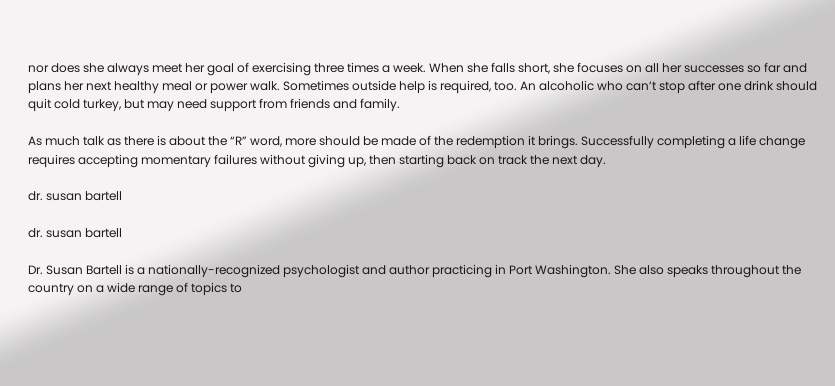nor does she always meet her goal of exercising three times a week. When she falls short, she focuses on all her successes so far and plans her next healthy meal or power walk. Sometimes outside help is required, too. An alcoholic who can’t stop after one drink should quit cold turkey, but may need support from friends and family.

As much talk as there is about the “R” word, more should be made of the redemption it brings. Successfully completing a life change requires accepting momentary failures without giving up, then starting back on track the next day.

dr. susan bartell

dr. susan bartell

Dr. Susan Bartell is a nationally-recognized psychologist and author practicing in Port Washington. She also speaks throughout the country on a wide range of topics to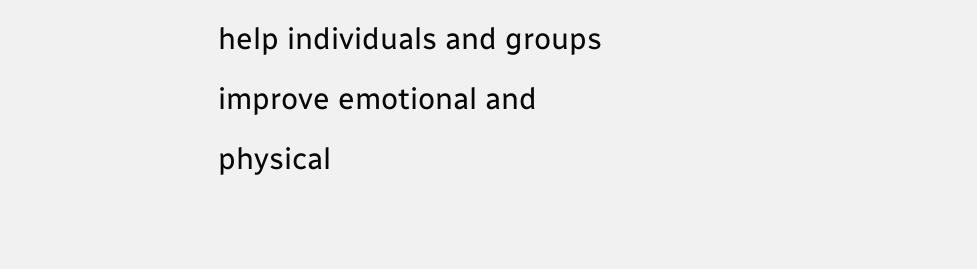help individuals and groups improve emotional and physical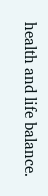health and life balance.